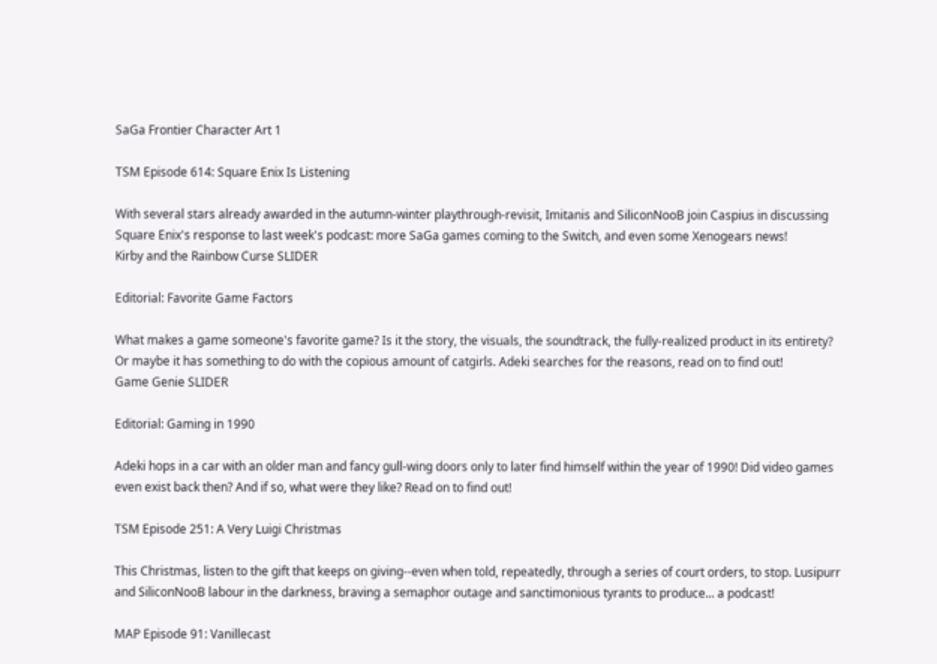SaGa Frontier Character Art 1

TSM Episode 614: Square Enix Is Listening

With several stars already awarded in the autumn-winter playthrough-revisit, Imitanis and SiliconNooB join Caspius in discussing Square Enix's response to last week's podcast: more SaGa games coming to the Switch, and even some Xenogears news!
Kirby and the Rainbow Curse SLIDER

Editorial: Favorite Game Factors

What makes a game someone's favorite game? Is it the story, the visuals, the soundtrack, the fully-realized product in its entirety? Or maybe it has something to do with the copious amount of catgirls. Adeki searches for the reasons, read on to find out!
Game Genie SLIDER

Editorial: Gaming in 1990

Adeki hops in a car with an older man and fancy gull-wing doors only to later find himself within the year of 1990! Did video games even exist back then? And if so, what were they like? Read on to find out!

TSM Episode 251: A Very Luigi Christmas

This Christmas, listen to the gift that keeps on giving--even when told, repeatedly, through a series of court orders, to stop. Lusipurr and SiliconNooB labour in the darkness, braving a semaphor outage and sanctimonious tyrants to produce... a podcast!

MAP Episode 91: Vanillecast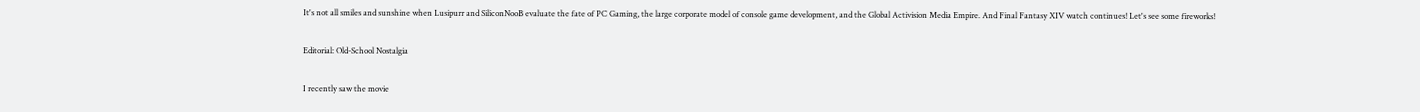It's not all smiles and sunshine when Lusipurr and SiliconNooB evaluate the fate of PC Gaming, the large corporate model of console game development, and the Global Activision Media Empire. And Final Fantasy XIV watch continues! Let's see some fireworks!

Editorial: Old-School Nostalgia

I recently saw the movie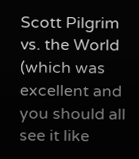Scott Pilgrim vs. the World (which was excellent and you should all see it like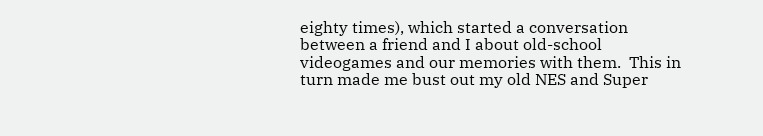eighty times), which started a conversation between a friend and I about old-school videogames and our memories with them.  This in turn made me bust out my old NES and Super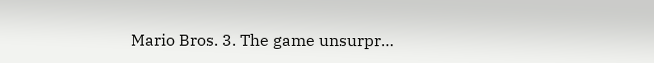Mario Bros. 3. The game unsurpr…